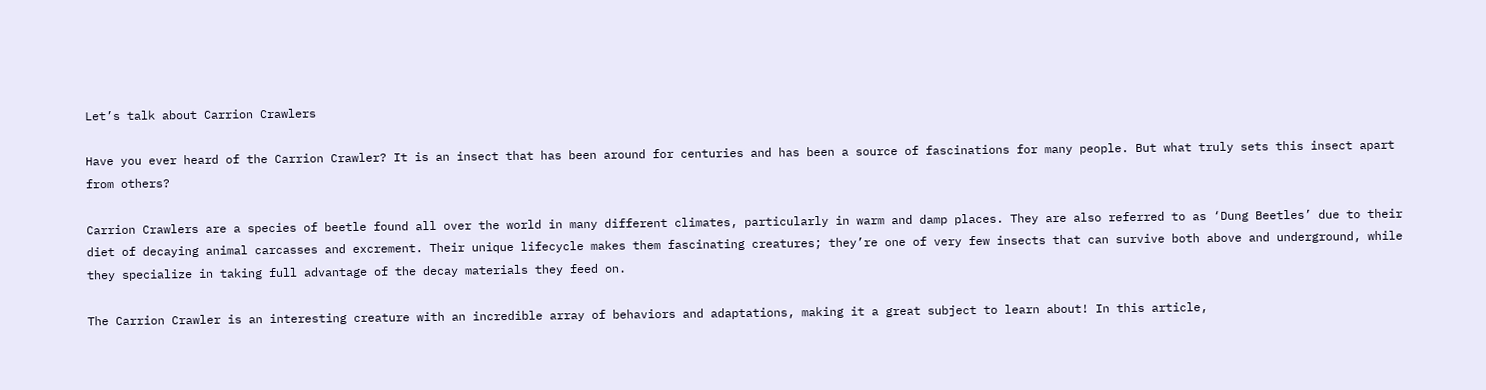Let’s talk about Carrion Crawlers

Have you ever heard of the Carrion Crawler? It is an insect that has been around for centuries and has been a source of fascinations for many people. But what truly sets this insect apart from others?

Carrion Crawlers are a species of beetle found all over the world in many different climates, particularly in warm and damp places. They are also referred to as ‘Dung Beetles’ due to their diet of decaying animal carcasses and excrement. Their unique lifecycle makes them fascinating creatures; they’re one of very few insects that can survive both above and underground, while they specialize in taking full advantage of the decay materials they feed on.

The Carrion Crawler is an interesting creature with an incredible array of behaviors and adaptations, making it a great subject to learn about! In this article,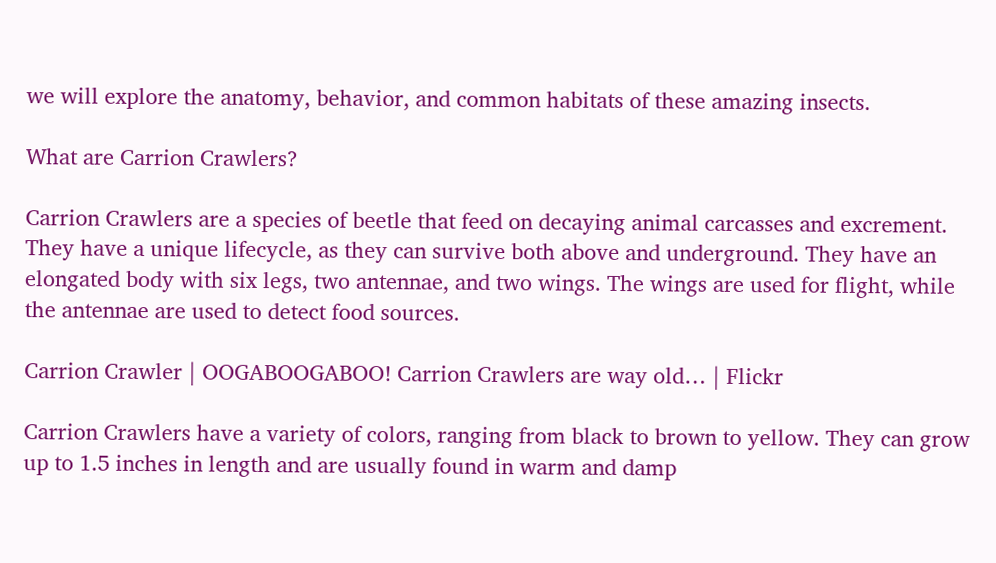we will explore the anatomy, behavior, and common habitats of these amazing insects.

What are Carrion Crawlers?

Carrion Crawlers are a species of beetle that feed on decaying animal carcasses and excrement. They have a unique lifecycle, as they can survive both above and underground. They have an elongated body with six legs, two antennae, and two wings. The wings are used for flight, while the antennae are used to detect food sources.

Carrion Crawler | OOGABOOGABOO! Carrion Crawlers are way old… | Flickr

Carrion Crawlers have a variety of colors, ranging from black to brown to yellow. They can grow up to 1.5 inches in length and are usually found in warm and damp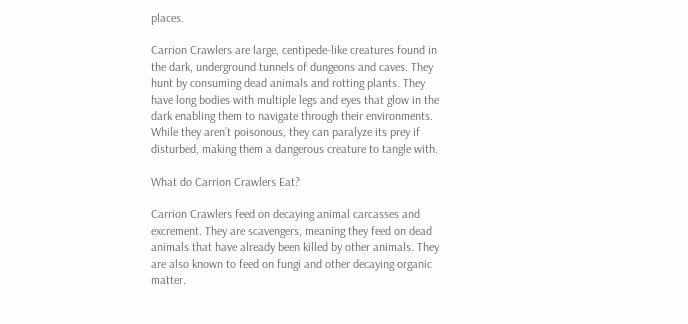places.

Carrion Crawlers are large, centipede-like creatures found in the dark, underground tunnels of dungeons and caves. They hunt by consuming dead animals and rotting plants. They have long bodies with multiple legs and eyes that glow in the dark enabling them to navigate through their environments. While they aren’t poisonous, they can paralyze its prey if disturbed, making them a dangerous creature to tangle with.

What do Carrion Crawlers Eat?

Carrion Crawlers feed on decaying animal carcasses and excrement. They are scavengers, meaning they feed on dead animals that have already been killed by other animals. They are also known to feed on fungi and other decaying organic matter.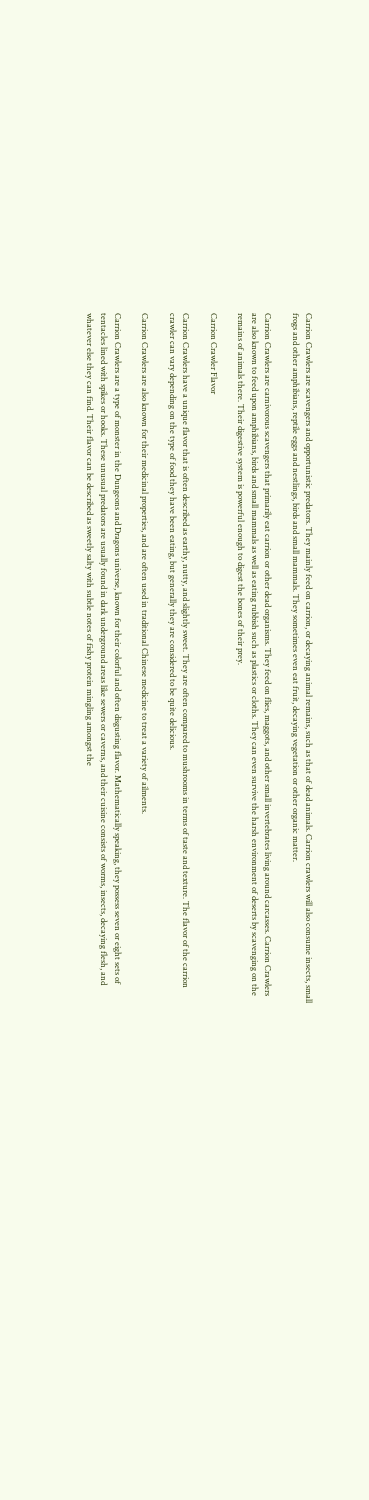Carrion Crawlers are scavengers and opportunistic predators. They mainly feed on carrion, or decaying animal remains, such as that of dead animals. Carrion crawlers will also consume insects, small frogs and other amphibians, reptile eggs and nestlings, birds and small mammals. They sometimes even eat fruit, decaying vegetation or other organic matter.

Carrion Crawlers are carnivorous scavengers that primarily eat carrion or other dead organisms. They feed on flies, maggots, and other small invertebrates living around carcasses. Carrion Crawlers are also known to feed upon amphibians, birds and small mammals as well as eating rubbish such as plastics or cloths. They can even survive the harsh environment of deserts by scavenging on the remains of animals there. Their digestive system is powerful enough to digest the bones of their prey.

Carrion Crawler Flavor

Carrion Crawlers have a unique flavor that is often described as earthy, nutty, and slightly sweet. They are often compared to mushrooms in terms of taste and texture. The flavor of the carrion crawler can vary depending on the type of food they have been eating, but generally they are considered to be quite delicious.

Carrion Crawlers are also known for their medicinal properties, and are often used in traditional Chinese medicine to treat a variety of ailments.

Carrion Crawlers are a type of monster in the Dungeons and Dragons universe, known for their colorful and often disgusting flavor. Mathematically speaking, they possess seven or eight sets of tentacles lined with spikes or hooks. These unusual predators are usually found in dark underground areas like sewers or caverns, and their cuisine consists of worms, insects, decaying flesh, and whatever else they can find. Their flavor can be described as sweetly salty with subtle notes of fishy protein mingling amongst the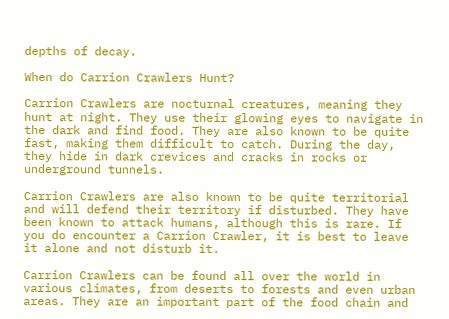depths of decay.

When do Carrion Crawlers Hunt?

Carrion Crawlers are nocturnal creatures, meaning they hunt at night. They use their glowing eyes to navigate in the dark and find food. They are also known to be quite fast, making them difficult to catch. During the day, they hide in dark crevices and cracks in rocks or underground tunnels.

Carrion Crawlers are also known to be quite territorial and will defend their territory if disturbed. They have been known to attack humans, although this is rare. If you do encounter a Carrion Crawler, it is best to leave it alone and not disturb it.

Carrion Crawlers can be found all over the world in various climates, from deserts to forests and even urban areas. They are an important part of the food chain and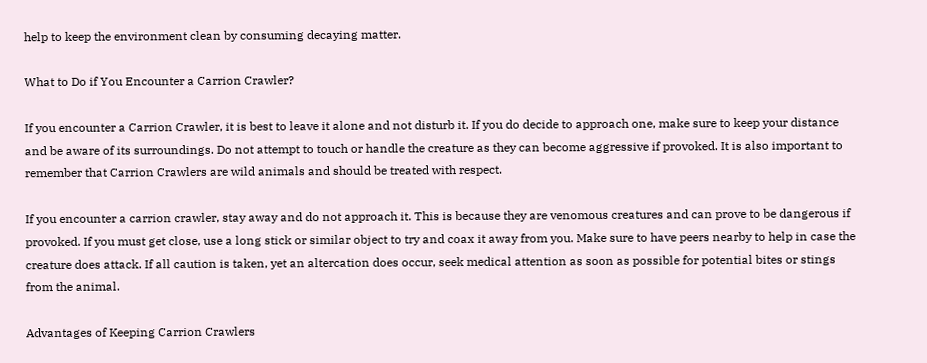help to keep the environment clean by consuming decaying matter.

What to Do if You Encounter a Carrion Crawler?

If you encounter a Carrion Crawler, it is best to leave it alone and not disturb it. If you do decide to approach one, make sure to keep your distance and be aware of its surroundings. Do not attempt to touch or handle the creature as they can become aggressive if provoked. It is also important to remember that Carrion Crawlers are wild animals and should be treated with respect.

If you encounter a carrion crawler, stay away and do not approach it. This is because they are venomous creatures and can prove to be dangerous if provoked. If you must get close, use a long stick or similar object to try and coax it away from you. Make sure to have peers nearby to help in case the creature does attack. If all caution is taken, yet an altercation does occur, seek medical attention as soon as possible for potential bites or stings from the animal.

Advantages of Keeping Carrion Crawlers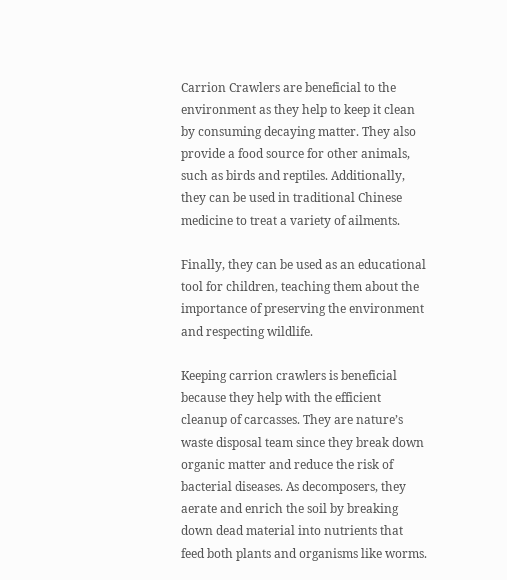Carrion Crawlers are beneficial to the environment as they help to keep it clean by consuming decaying matter. They also provide a food source for other animals, such as birds and reptiles. Additionally, they can be used in traditional Chinese medicine to treat a variety of ailments.

Finally, they can be used as an educational tool for children, teaching them about the importance of preserving the environment and respecting wildlife.

Keeping carrion crawlers is beneficial because they help with the efficient cleanup of carcasses. They are nature’s waste disposal team since they break down organic matter and reduce the risk of bacterial diseases. As decomposers, they aerate and enrich the soil by breaking down dead material into nutrients that feed both plants and organisms like worms.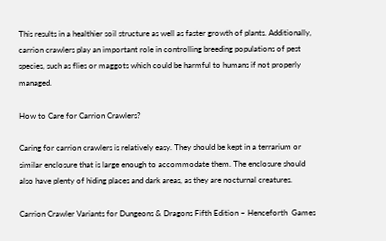This results in a healthier soil structure as well as faster growth of plants. Additionally, carrion crawlers play an important role in controlling breeding populations of pest species, such as flies or maggots which could be harmful to humans if not properly managed.

How to Care for Carrion Crawlers?

Caring for carrion crawlers is relatively easy. They should be kept in a terrarium or similar enclosure that is large enough to accommodate them. The enclosure should also have plenty of hiding places and dark areas, as they are nocturnal creatures.

Carrion Crawler Variants for Dungeons & Dragons Fifth Edition – Henceforth  Games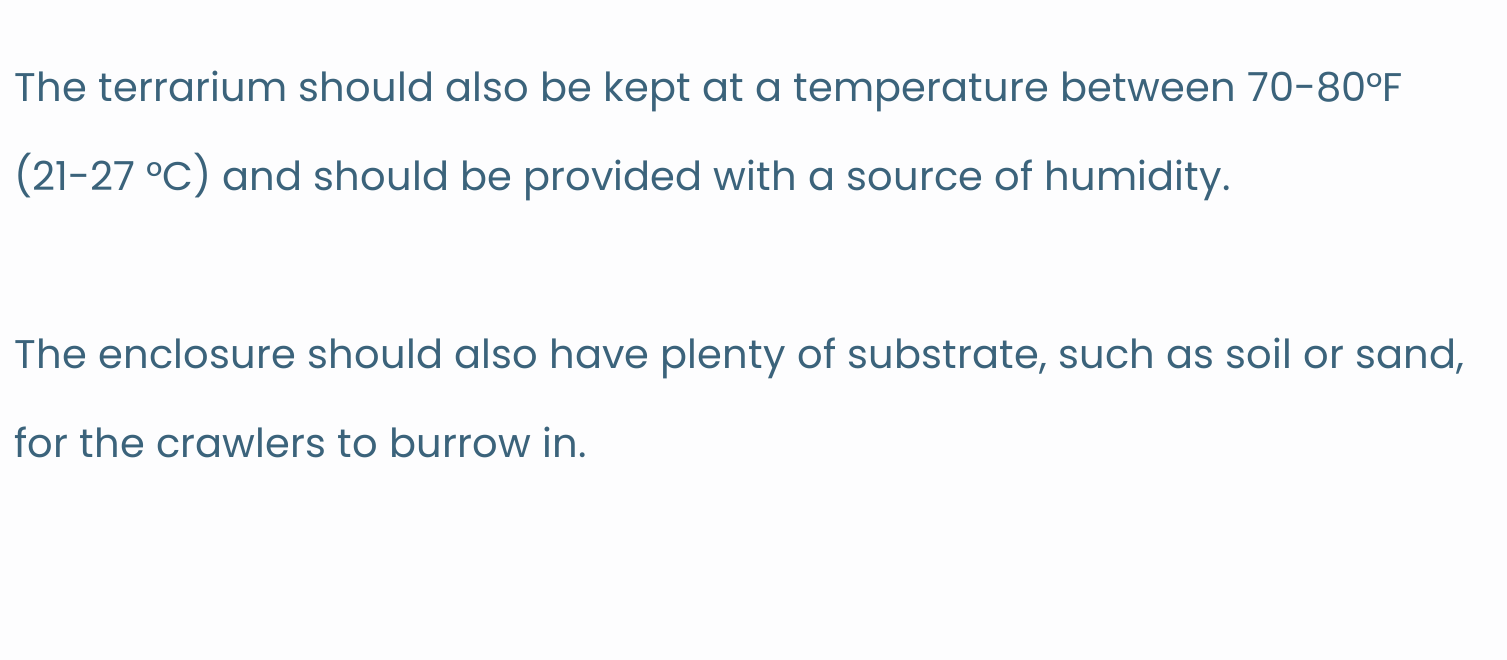The terrarium should also be kept at a temperature between 70-80°F (21-27 °C) and should be provided with a source of humidity.

The enclosure should also have plenty of substrate, such as soil or sand, for the crawlers to burrow in.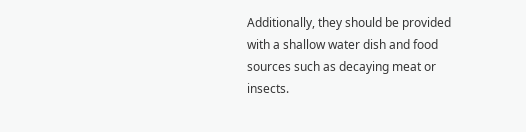Additionally, they should be provided with a shallow water dish and food sources such as decaying meat or insects.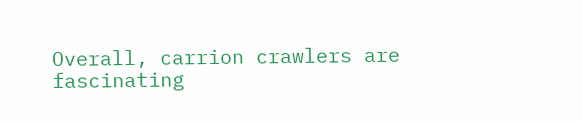Overall, carrion crawlers are fascinating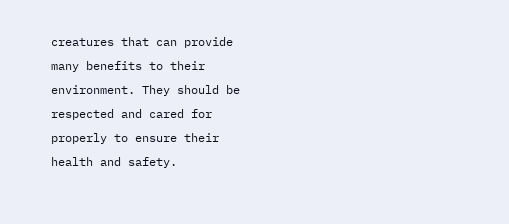creatures that can provide many benefits to their environment. They should be respected and cared for properly to ensure their health and safety.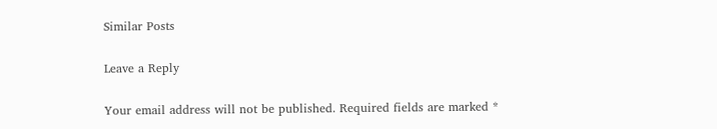Similar Posts

Leave a Reply

Your email address will not be published. Required fields are marked *